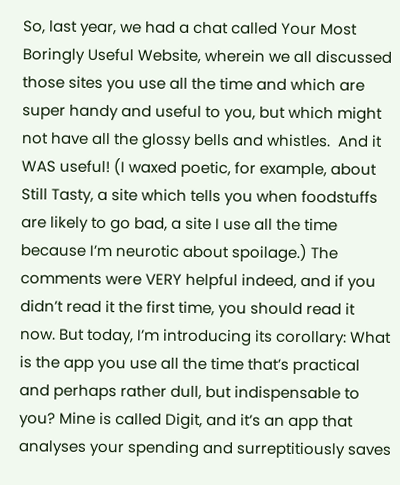So, last year, we had a chat called Your Most Boringly Useful Website, wherein we all discussed those sites you use all the time and which are super handy and useful to you, but which might not have all the glossy bells and whistles.  And it WAS useful! (I waxed poetic, for example, about Still Tasty, a site which tells you when foodstuffs are likely to go bad, a site I use all the time because I’m neurotic about spoilage.) The comments were VERY helpful indeed, and if you didn’t read it the first time, you should read it now. But today, I’m introducing its corollary: What is the app you use all the time that’s practical and perhaps rather dull, but indispensable to you? Mine is called Digit, and it’s an app that analyses your spending and surreptitiously saves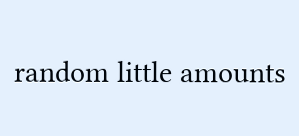random little amounts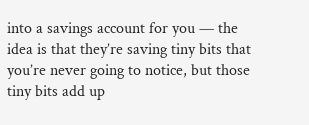into a savings account for you — the idea is that they’re saving tiny bits that you’re never going to notice, but those tiny bits add up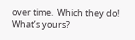over time.  Which they do! What’s yours?